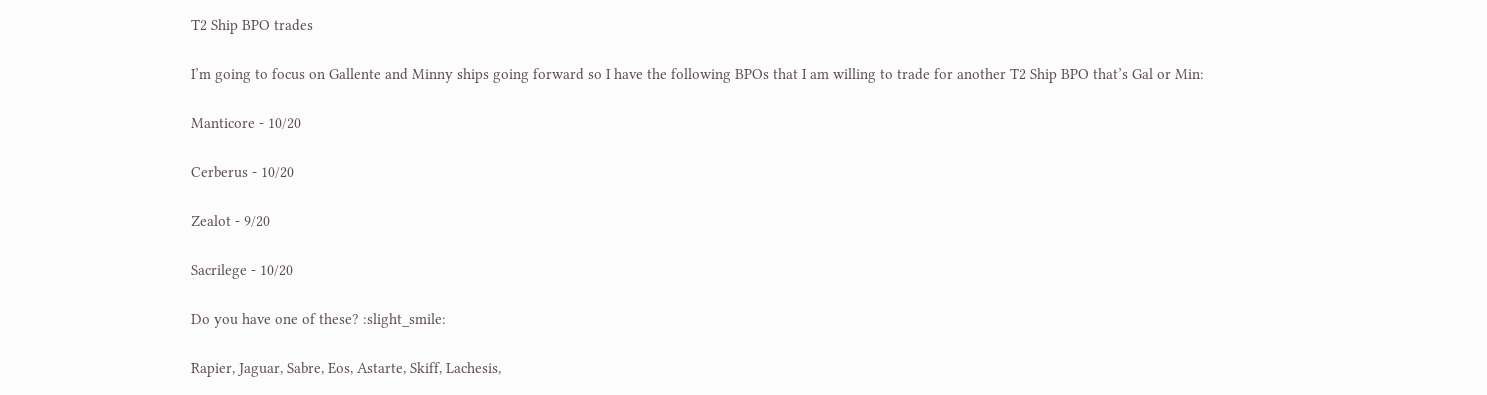T2 Ship BPO trades

I’m going to focus on Gallente and Minny ships going forward so I have the following BPOs that I am willing to trade for another T2 Ship BPO that’s Gal or Min:

Manticore - 10/20

Cerberus - 10/20

Zealot - 9/20

Sacrilege - 10/20

Do you have one of these? :slight_smile:

Rapier, Jaguar, Sabre, Eos, Astarte, Skiff, Lachesis,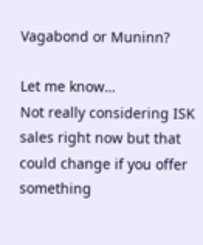Vagabond or Muninn?

Let me know…
Not really considering ISK sales right now but that could change if you offer something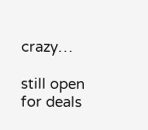crazy…

still open for deals